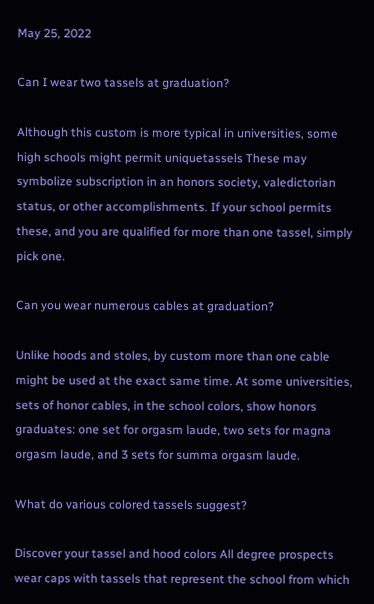May 25, 2022

Can I wear two tassels at graduation?

Although this custom is more typical in universities, some high schools might permit uniquetassels These may symbolize subscription in an honors society, valedictorian status, or other accomplishments. If your school permits these, and you are qualified for more than one tassel, simply pick one.

Can you wear numerous cables at graduation?

Unlike hoods and stoles, by custom more than one cable might be used at the exact same time. At some universities, sets of honor cables, in the school colors, show honors graduates: one set for orgasm laude, two sets for magna orgasm laude, and 3 sets for summa orgasm laude.

What do various colored tassels suggest?

Discover your tassel and hood colors All degree prospects wear caps with tassels that represent the school from which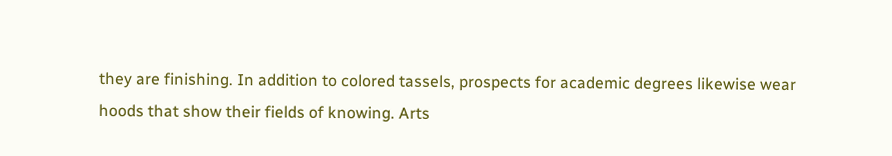they are finishing. In addition to colored tassels, prospects for academic degrees likewise wear hoods that show their fields of knowing. Arts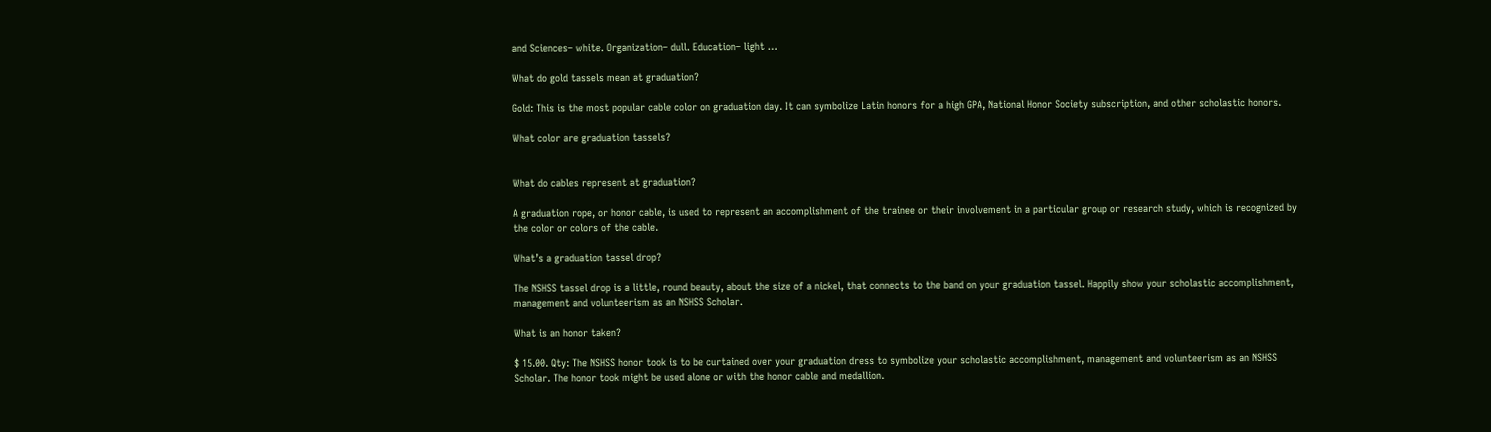and Sciences– white. Organization– dull. Education– light …

What do gold tassels mean at graduation?

Gold: This is the most popular cable color on graduation day. It can symbolize Latin honors for a high GPA, National Honor Society subscription, and other scholastic honors.

What color are graduation tassels?


What do cables represent at graduation?

A graduation rope, or honor cable, is used to represent an accomplishment of the trainee or their involvement in a particular group or research study, which is recognized by the color or colors of the cable.

What’s a graduation tassel drop?

The NSHSS tassel drop is a little, round beauty, about the size of a nickel, that connects to the band on your graduation tassel. Happily show your scholastic accomplishment, management and volunteerism as an NSHSS Scholar.

What is an honor taken?

$ 15.00. Qty: The NSHSS honor took is to be curtained over your graduation dress to symbolize your scholastic accomplishment, management and volunteerism as an NSHSS Scholar. The honor took might be used alone or with the honor cable and medallion.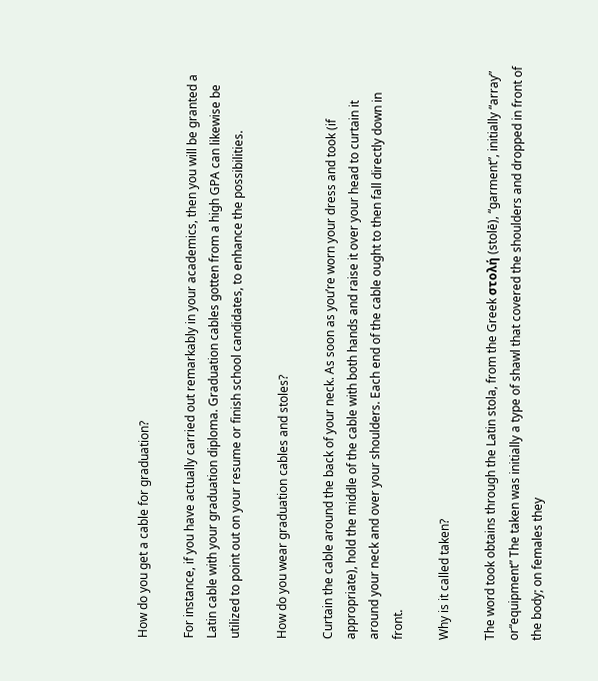How do you get a cable for graduation?

For instance, if you have actually carried out remarkably in your academics, then you will be granted a Latin cable with your graduation diploma. Graduation cables gotten from a high GPA can likewise be utilized to point out on your resume or finish school candidates, to enhance the possibilities.

How do you wear graduation cables and stoles?

Curtain the cable around the back of your neck. As soon as you’re worn your dress and took (if appropriate), hold the middle of the cable with both hands and raise it over your head to curtain it around your neck and over your shoulders. Each end of the cable ought to then fall directly down in front.

Why is it called taken?

The word took obtains through the Latin stola, from the Greek στολή (stolē), “garment”, initially “array” or“equipment” The taken was initially a type of shawl that covered the shoulders and dropped in front of the body; on females they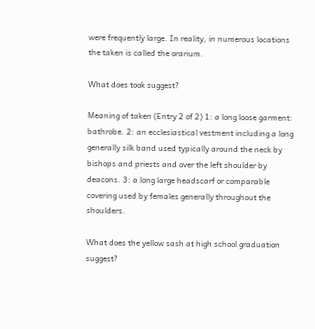were frequently large. In reality, in numerous locations the taken is called the orarium.

What does took suggest?

Meaning of taken (Entry 2 of 2) 1: a long loose garment: bathrobe. 2: an ecclesiastical vestment including a long generally silk band used typically around the neck by bishops and priests and over the left shoulder by deacons. 3: a long large headscarf or comparable covering used by females generally throughout the shoulders.

What does the yellow sash at high school graduation suggest?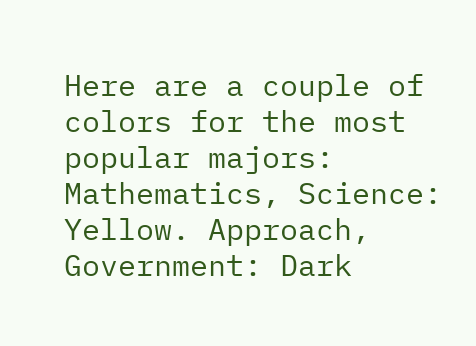Here are a couple of colors for the most popular majors: Mathematics, Science: Yellow. Approach, Government: Dark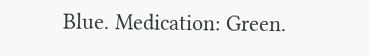Blue. Medication: Green.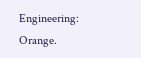Engineering: Orange.